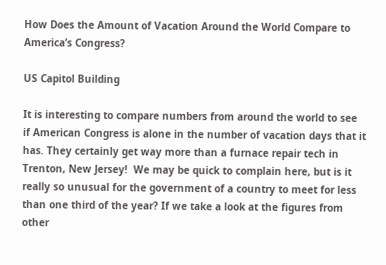How Does the Amount of Vacation Around the World Compare to America’s Congress?

US Capitol Building

It is interesting to compare numbers from around the world to see if American Congress is alone in the number of vacation days that it has. They certainly get way more than a furnace repair tech in Trenton, New Jersey!  We may be quick to complain here, but is it really so unusual for the government of a country to meet for less than one third of the year? If we take a look at the figures from other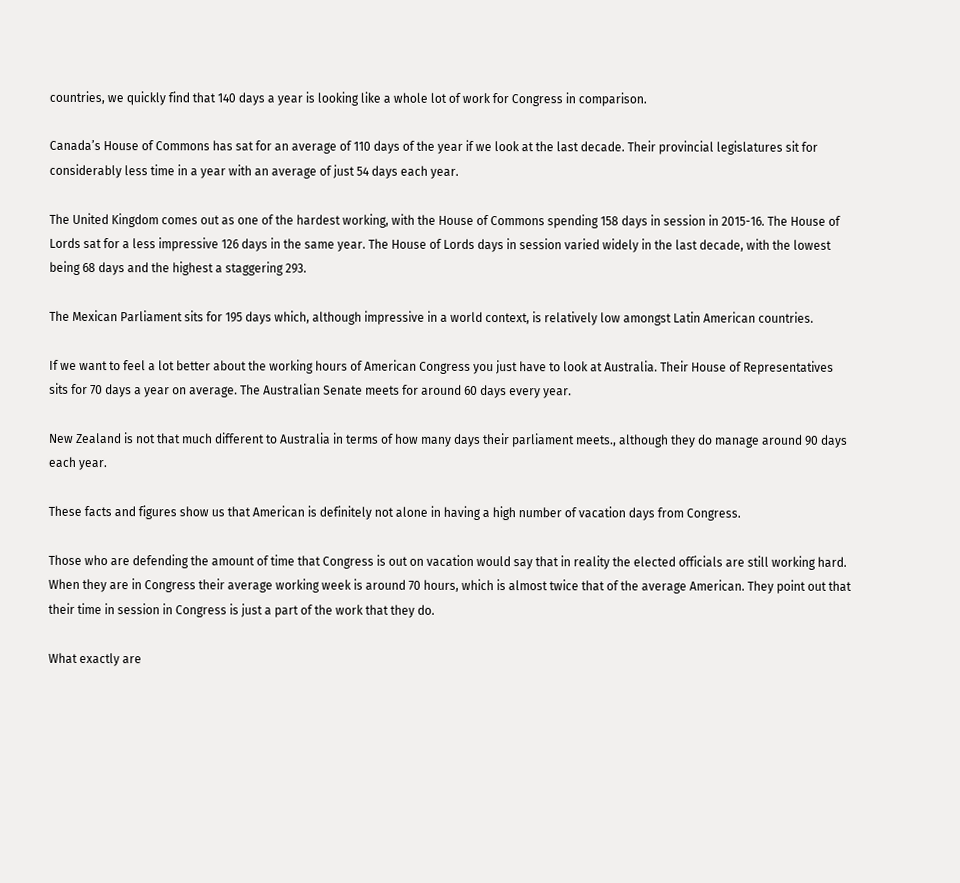countries, we quickly find that 140 days a year is looking like a whole lot of work for Congress in comparison.

Canada’s House of Commons has sat for an average of 110 days of the year if we look at the last decade. Their provincial legislatures sit for considerably less time in a year with an average of just 54 days each year.

The United Kingdom comes out as one of the hardest working, with the House of Commons spending 158 days in session in 2015-16. The House of Lords sat for a less impressive 126 days in the same year. The House of Lords days in session varied widely in the last decade, with the lowest being 68 days and the highest a staggering 293.

The Mexican Parliament sits for 195 days which, although impressive in a world context, is relatively low amongst Latin American countries.

If we want to feel a lot better about the working hours of American Congress you just have to look at Australia. Their House of Representatives sits for 70 days a year on average. The Australian Senate meets for around 60 days every year.

New Zealand is not that much different to Australia in terms of how many days their parliament meets., although they do manage around 90 days each year.

These facts and figures show us that American is definitely not alone in having a high number of vacation days from Congress.

Those who are defending the amount of time that Congress is out on vacation would say that in reality the elected officials are still working hard. When they are in Congress their average working week is around 70 hours, which is almost twice that of the average American. They point out that their time in session in Congress is just a part of the work that they do.

What exactly are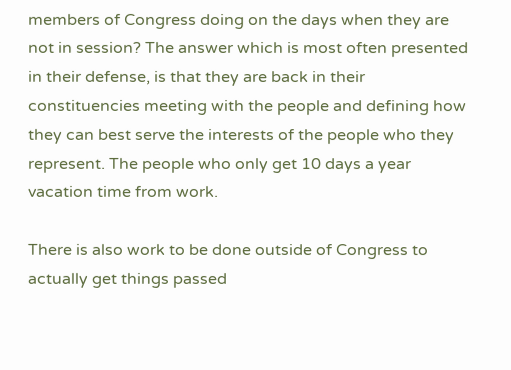members of Congress doing on the days when they are not in session? The answer which is most often presented in their defense, is that they are back in their constituencies meeting with the people and defining how they can best serve the interests of the people who they represent. The people who only get 10 days a year vacation time from work.

There is also work to be done outside of Congress to actually get things passed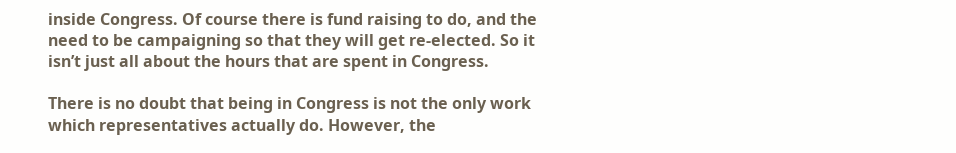inside Congress. Of course there is fund raising to do, and the need to be campaigning so that they will get re-elected. So it isn’t just all about the hours that are spent in Congress.

There is no doubt that being in Congress is not the only work which representatives actually do. However, the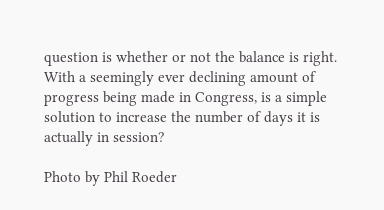question is whether or not the balance is right. With a seemingly ever declining amount of progress being made in Congress, is a simple solution to increase the number of days it is actually in session?

Photo by Phil Roeder